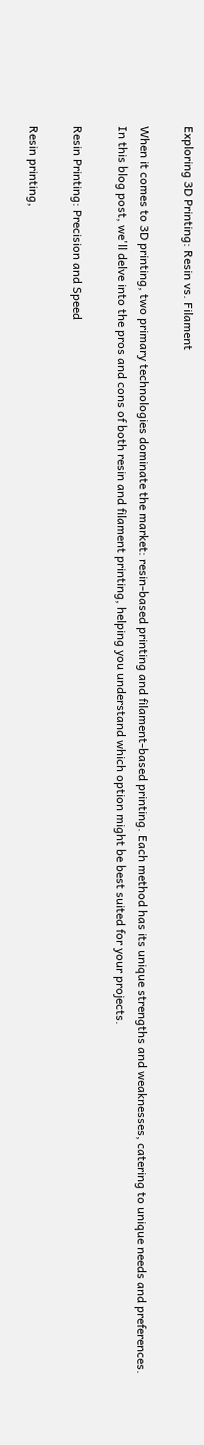Exploring 3D Printing: Resin vs. Filament

When it comes to 3D printing, two primary technologies dominate the market: resin-based printing and filament-based printing. Each method has its unique strengths and weaknesses, catering to unique needs and preferences. In this blog post, we'll delve into the pros and cons of both resin and filament printing, helping you understand which option might be best suited for your projects.

Resin Printing: Precision and Speed

Resin printing,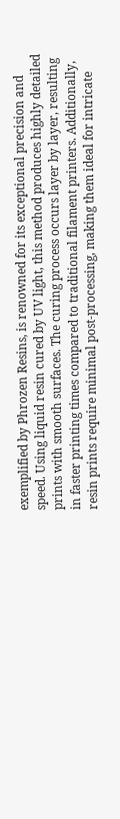exemplified by Phrozen Resins, is renowned for its exceptional precision and speed. Using liquid resin cured by UV light, this method produces highly detailed prints with smooth surfaces. The curing process occurs layer by layer, resulting in faster printing times compared to traditional filament printers. Additionally, resin prints require minimal post-processing, making them ideal for intricate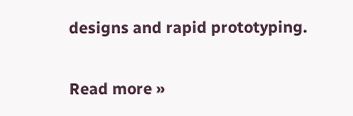designs and rapid prototyping.


Read more »